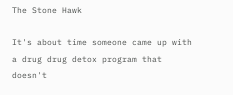The Stone Hawk

It's about time someone came up with a drug drug detox program that doesn't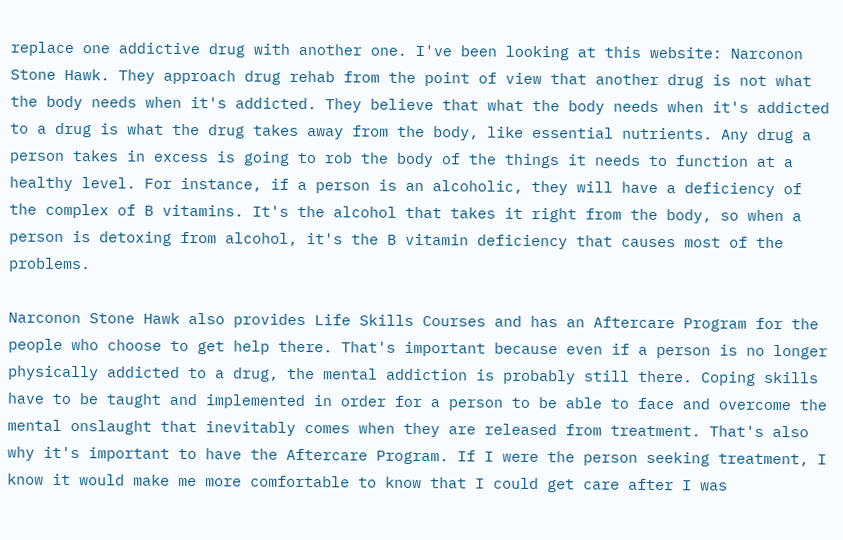replace one addictive drug with another one. I've been looking at this website: Narconon Stone Hawk. They approach drug rehab from the point of view that another drug is not what the body needs when it's addicted. They believe that what the body needs when it's addicted to a drug is what the drug takes away from the body, like essential nutrients. Any drug a person takes in excess is going to rob the body of the things it needs to function at a healthy level. For instance, if a person is an alcoholic, they will have a deficiency of the complex of B vitamins. It's the alcohol that takes it right from the body, so when a person is detoxing from alcohol, it's the B vitamin deficiency that causes most of the problems.

Narconon Stone Hawk also provides Life Skills Courses and has an Aftercare Program for the people who choose to get help there. That's important because even if a person is no longer physically addicted to a drug, the mental addiction is probably still there. Coping skills have to be taught and implemented in order for a person to be able to face and overcome the mental onslaught that inevitably comes when they are released from treatment. That's also why it's important to have the Aftercare Program. If I were the person seeking treatment, I know it would make me more comfortable to know that I could get care after I was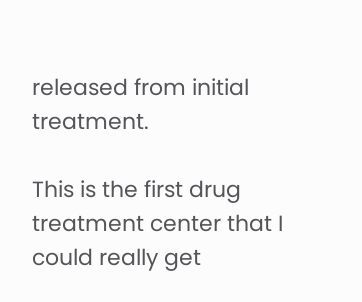released from initial treatment.

This is the first drug treatment center that I could really get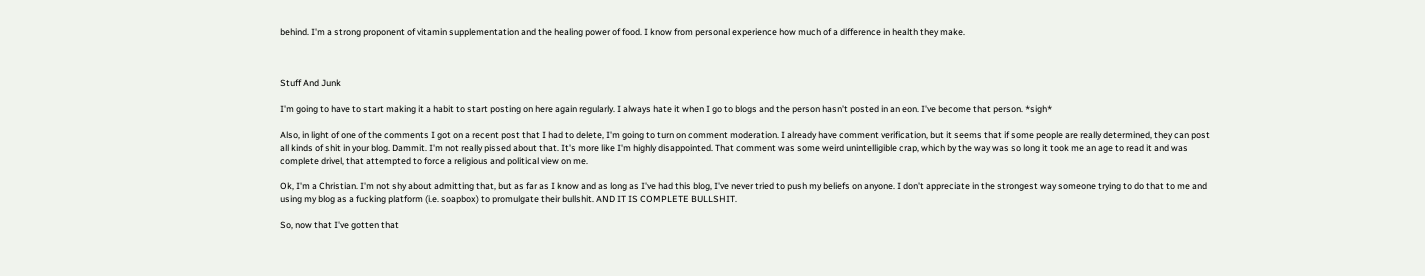behind. I'm a strong proponent of vitamin supplementation and the healing power of food. I know from personal experience how much of a difference in health they make.



Stuff And Junk

I'm going to have to start making it a habit to start posting on here again regularly. I always hate it when I go to blogs and the person hasn't posted in an eon. I've become that person. *sigh*

Also, in light of one of the comments I got on a recent post that I had to delete, I'm going to turn on comment moderation. I already have comment verification, but it seems that if some people are really determined, they can post all kinds of shit in your blog. Dammit. I'm not really pissed about that. It's more like I'm highly disappointed. That comment was some weird unintelligible crap, which by the way was so long it took me an age to read it and was complete drivel, that attempted to force a religious and political view on me.

Ok, I'm a Christian. I'm not shy about admitting that, but as far as I know and as long as I've had this blog, I've never tried to push my beliefs on anyone. I don't appreciate in the strongest way someone trying to do that to me and using my blog as a fucking platform (i.e. soapbox) to promulgate their bullshit. AND IT IS COMPLETE BULLSHIT.

So, now that I've gotten that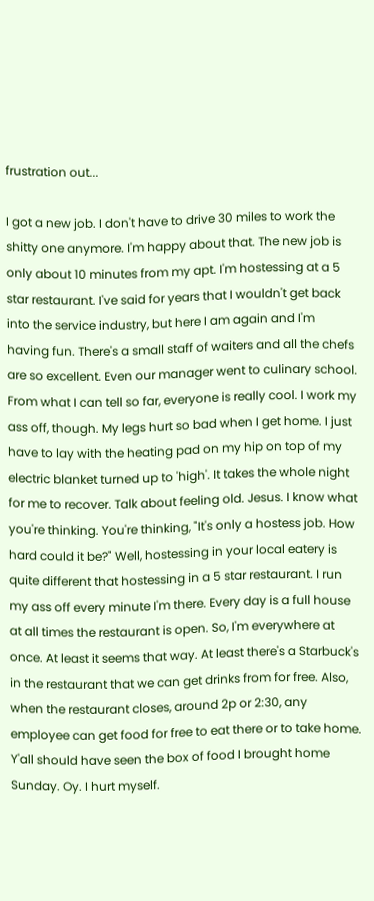frustration out...

I got a new job. I don't have to drive 30 miles to work the shitty one anymore. I'm happy about that. The new job is only about 10 minutes from my apt. I'm hostessing at a 5 star restaurant. I've said for years that I wouldn't get back into the service industry, but here I am again and I'm having fun. There's a small staff of waiters and all the chefs are so excellent. Even our manager went to culinary school. From what I can tell so far, everyone is really cool. I work my ass off, though. My legs hurt so bad when I get home. I just have to lay with the heating pad on my hip on top of my electric blanket turned up to 'high'. It takes the whole night for me to recover. Talk about feeling old. Jesus. I know what you're thinking. You're thinking, "It's only a hostess job. How hard could it be?" Well, hostessing in your local eatery is quite different that hostessing in a 5 star restaurant. I run my ass off every minute I'm there. Every day is a full house at all times the restaurant is open. So, I'm everywhere at once. At least it seems that way. At least there's a Starbuck's in the restaurant that we can get drinks from for free. Also, when the restaurant closes, around 2p or 2:30, any employee can get food for free to eat there or to take home. Y'all should have seen the box of food I brought home Sunday. Oy. I hurt myself.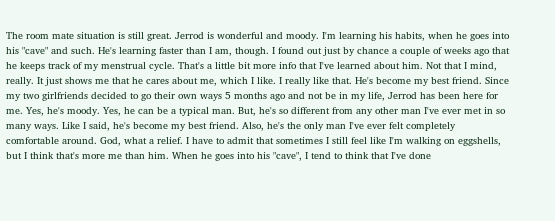The room mate situation is still great. Jerrod is wonderful and moody. I'm learning his habits, when he goes into his "cave" and such. He's learning faster than I am, though. I found out just by chance a couple of weeks ago that he keeps track of my menstrual cycle. That's a little bit more info that I've learned about him. Not that I mind, really. It just shows me that he cares about me, which I like. I really like that. He's become my best friend. Since my two girlfriends decided to go their own ways 5 months ago and not be in my life, Jerrod has been here for me. Yes, he's moody. Yes, he can be a typical man. But, he's so different from any other man I've ever met in so many ways. Like I said, he's become my best friend. Also, he's the only man I've ever felt completely comfortable around. God, what a relief. I have to admit that sometimes I still feel like I'm walking on eggshells, but I think that's more me than him. When he goes into his "cave", I tend to think that I've done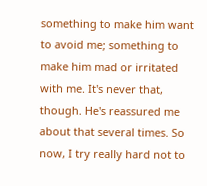something to make him want to avoid me; something to make him mad or irritated with me. It's never that, though. He's reassured me about that several times. So now, I try really hard not to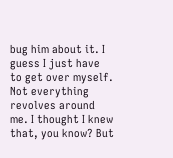bug him about it. I guess I just have to get over myself. Not everything revolves around me. I thought I knew that, you know? But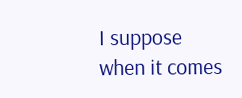I suppose when it comes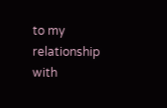to my relationship with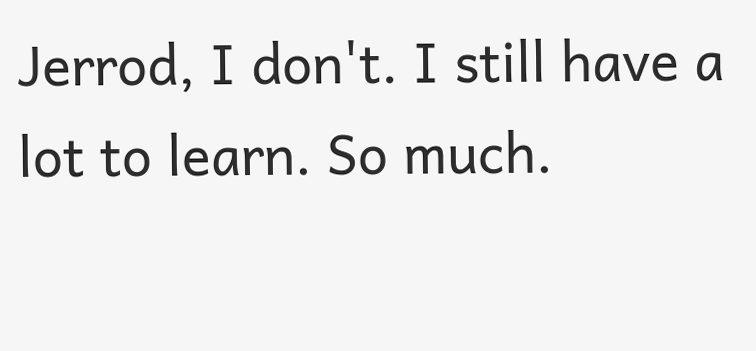Jerrod, I don't. I still have a lot to learn. So much.